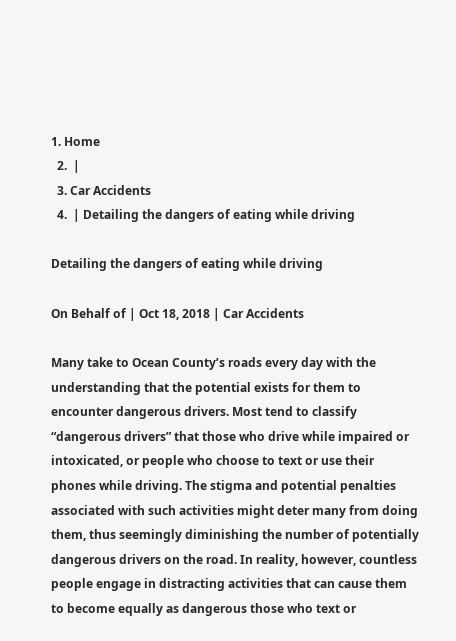1. Home
  2.  |
  3. Car Accidents
  4.  | Detailing the dangers of eating while driving

Detailing the dangers of eating while driving

On Behalf of | Oct 18, 2018 | Car Accidents

Many take to Ocean County’s roads every day with the understanding that the potential exists for them to encounter dangerous drivers. Most tend to classify “dangerous drivers” that those who drive while impaired or intoxicated, or people who choose to text or use their phones while driving. The stigma and potential penalties associated with such activities might deter many from doing them, thus seemingly diminishing the number of potentially dangerous drivers on the road. In reality, however, countless people engage in distracting activities that can cause them to become equally as dangerous those who text or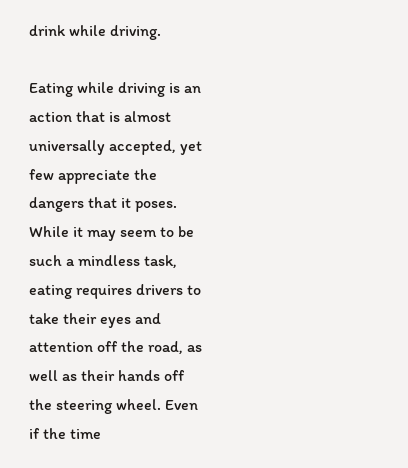drink while driving.

Eating while driving is an action that is almost universally accepted, yet few appreciate the dangers that it poses. While it may seem to be such a mindless task, eating requires drivers to take their eyes and attention off the road, as well as their hands off the steering wheel. Even if the time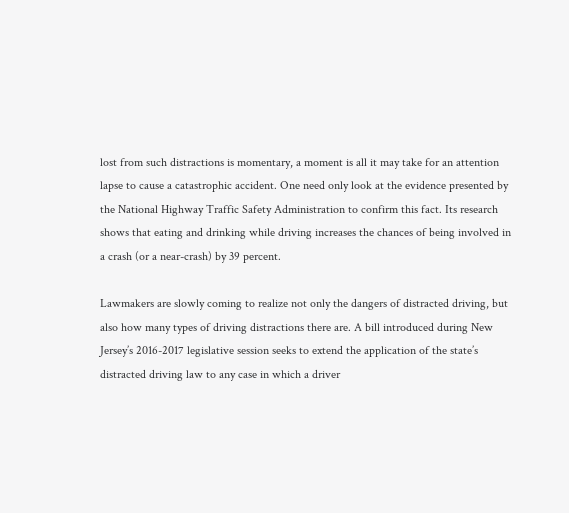lost from such distractions is momentary, a moment is all it may take for an attention lapse to cause a catastrophic accident. One need only look at the evidence presented by the National Highway Traffic Safety Administration to confirm this fact. Its research shows that eating and drinking while driving increases the chances of being involved in a crash (or a near-crash) by 39 percent.

Lawmakers are slowly coming to realize not only the dangers of distracted driving, but also how many types of driving distractions there are. A bill introduced during New Jersey’s 2016-2017 legislative session seeks to extend the application of the state’s distracted driving law to any case in which a driver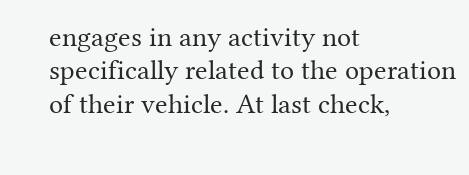engages in any activity not specifically related to the operation of their vehicle. At last check,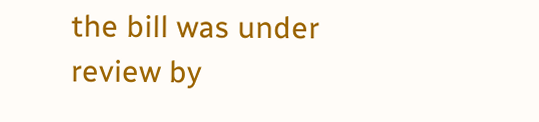the bill was under review by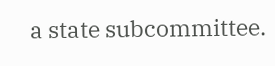a state subcommittee.